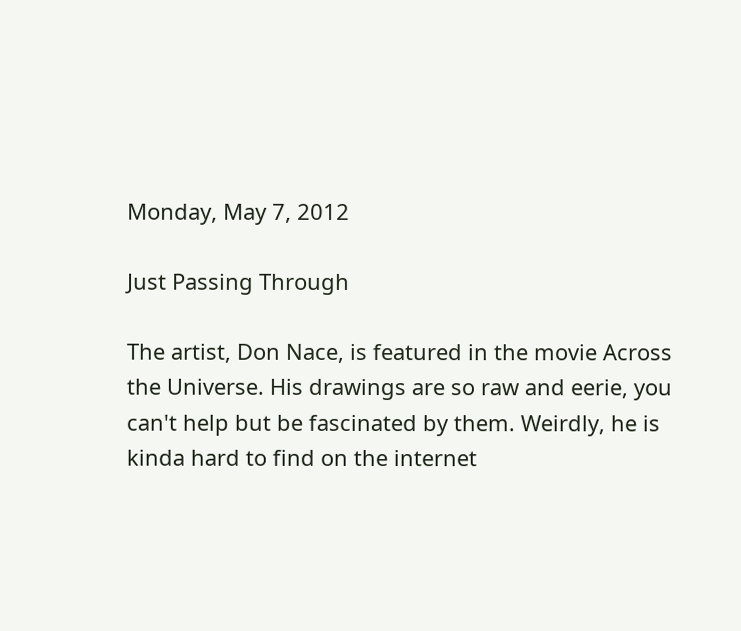Monday, May 7, 2012

Just Passing Through

The artist, Don Nace, is featured in the movie Across the Universe. His drawings are so raw and eerie, you can't help but be fascinated by them. Weirdly, he is kinda hard to find on the internet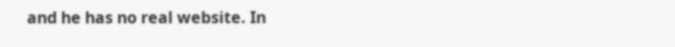and he has no real website. In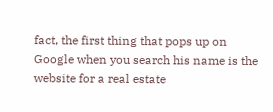fact, the first thing that pops up on Google when you search his name is the website for a real estate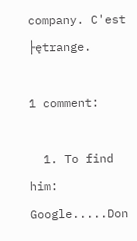company. C'est ├ętrange.

1 comment:

  1. To find him: Google.....Don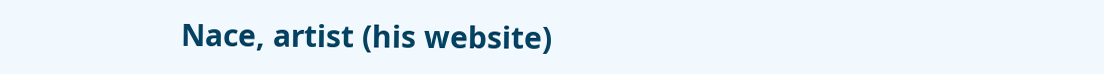Nace, artist (his website)